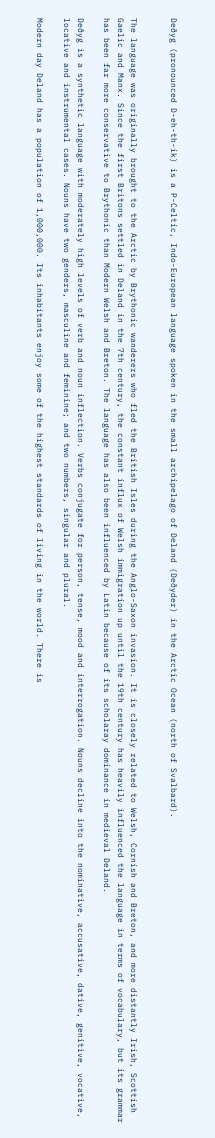Deðyg (pronounced D-eh-th-ik) is a P-Celtic, Indo-European language spoken in the small archipelago of Deland (Deðyder) in the Arctic Ocean (north of Svalbard).


The language was originally brought to the Arctic by Brythonic wanderers who fled the British Isles during the Anglo-Saxon invasion. It is closely related to Welsh, Cornish and Breton, and more distantly Irish, Scottish Gaelic and Manx. Since the first Britons settled in Deland in the 7th century, the constant influx of Welsh immigration up until the 19th century has heavily influenced the language in terms of vocabulary, but its grammar has been far more conservative to Brythonic than Modern Welsh and Breton. The language has also been influenced by Latin because of its scholaray dominance in medieval Deland.

Deðyg is a synthetic language with moderately high levels of verb and noun inflection. Verbs conjugate for person, tense, mood and interrogation. Nouns decline into the nominative, accusative, dative, genitive, vocative, locative and instrumental cases. Nouns have two genders, masculine and feminine; and two numbers, singular and plural.

Modern day Deland has a population of 1,000,000. Its inhabitants enjoy some of the highest standards of living in the world. There is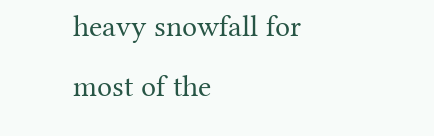heavy snowfall for most of the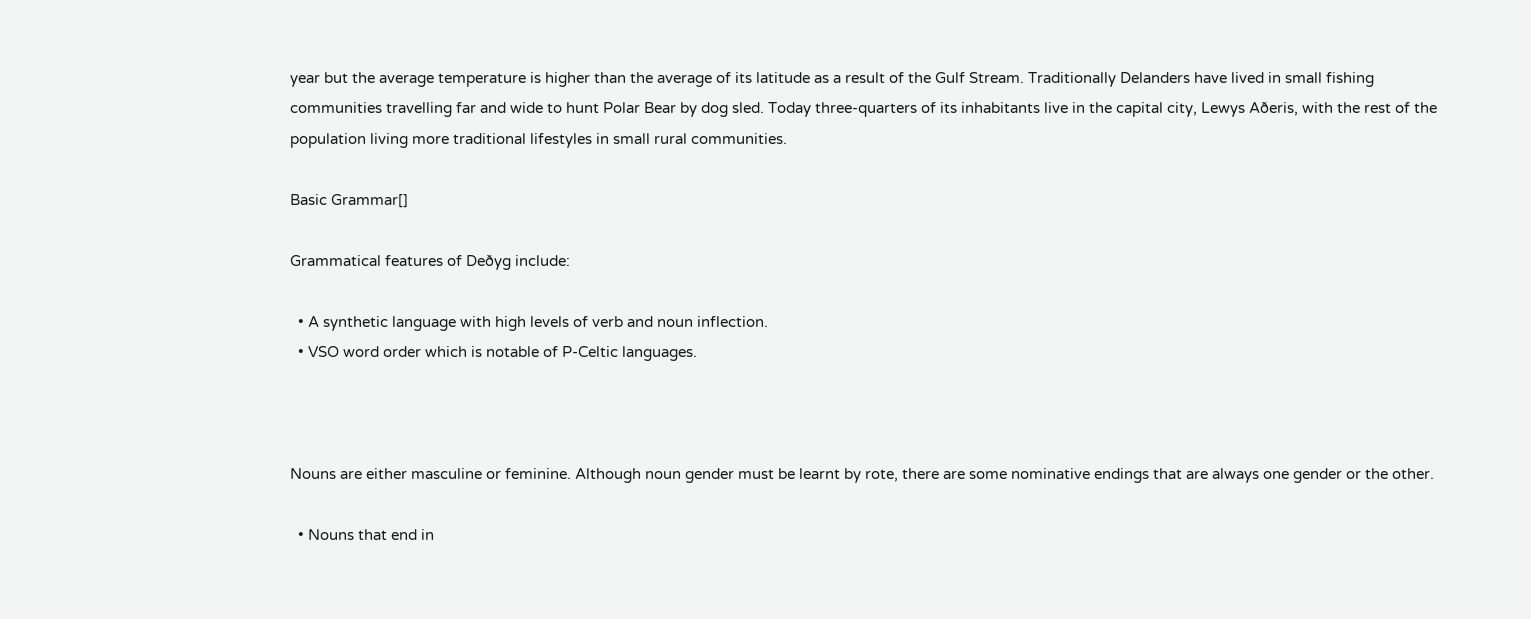year but the average temperature is higher than the average of its latitude as a result of the Gulf Stream. Traditionally Delanders have lived in small fishing communities travelling far and wide to hunt Polar Bear by dog sled. Today three-quarters of its inhabitants live in the capital city, Lewys Aðeris, with the rest of the population living more traditional lifestyles in small rural communities.

Basic Grammar[]

Grammatical features of Deðyg include:

  • A synthetic language with high levels of verb and noun inflection.
  • VSO word order which is notable of P-Celtic languages.



Nouns are either masculine or feminine. Although noun gender must be learnt by rote, there are some nominative endings that are always one gender or the other.

  • Nouns that end in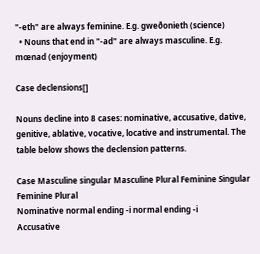"-eth" are always feminine. E.g. gweðonieth (science)
  • Nouns that end in "-ad" are always masculine. E.g. mœnad (enjoyment)

Case declensions[]

Nouns decline into 8 cases: nominative, accusative, dative, genitive, ablative, vocative, locative and instrumental. The table below shows the declension patterns.

Case Masculine singular Masculine Plural Feminine Singular Feminine Plural
Nominative normal ending -i normal ending -i
Accusative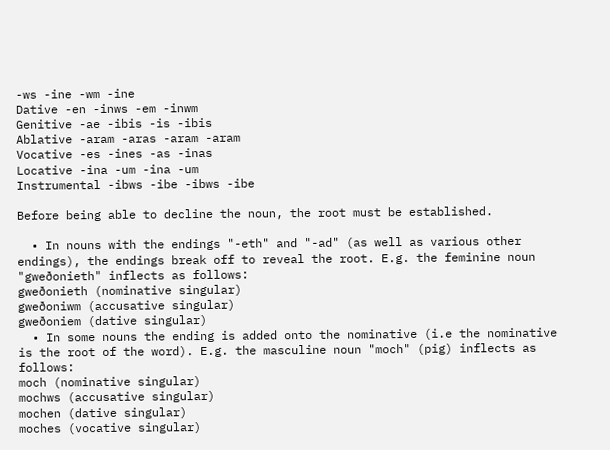-ws -ine -wm -ine
Dative -en -inws -em -inwm
Genitive -ae -ibis -is -ibis
Ablative -aram -aras -aram -aram
Vocative -es -ines -as -inas
Locative -ina -um -ina -um
Instrumental -ibws -ibe -ibws -ibe

Before being able to decline the noun, the root must be established.

  • In nouns with the endings "-eth" and "-ad" (as well as various other endings), the endings break off to reveal the root. E.g. the feminine noun "gweðonieth" inflects as follows:
gweðonieth (nominative singular)
gweðoniwm (accusative singular)
gweðoniem (dative singular)
  • In some nouns the ending is added onto the nominative (i.e the nominative is the root of the word). E.g. the masculine noun "moch" (pig) inflects as follows:
moch (nominative singular)
mochws (accusative singular)
mochen (dative singular)
moches (vocative singular)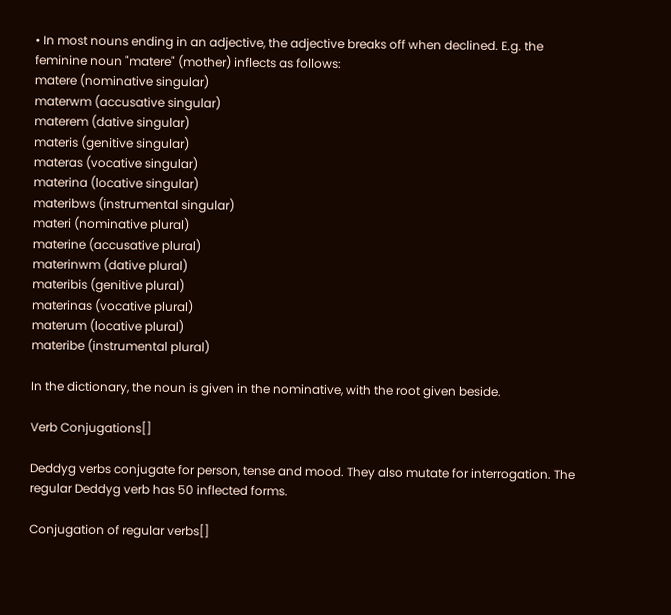• In most nouns ending in an adjective, the adjective breaks off when declined. E.g. the feminine noun "matere" (mother) inflects as follows:
matere (nominative singular)
materwm (accusative singular)
materem (dative singular)
materis (genitive singular)
materas (vocative singular)
materina (locative singular)
materibws (instrumental singular)
materi (nominative plural)
materine (accusative plural)
materinwm (dative plural)
materibis (genitive plural)
materinas (vocative plural)
materum (locative plural)
materibe (instrumental plural)

In the dictionary, the noun is given in the nominative, with the root given beside.

Verb Conjugations[]

Deddyg verbs conjugate for person, tense and mood. They also mutate for interrogation. The regular Deddyg verb has 50 inflected forms.

Conjugation of regular verbs[]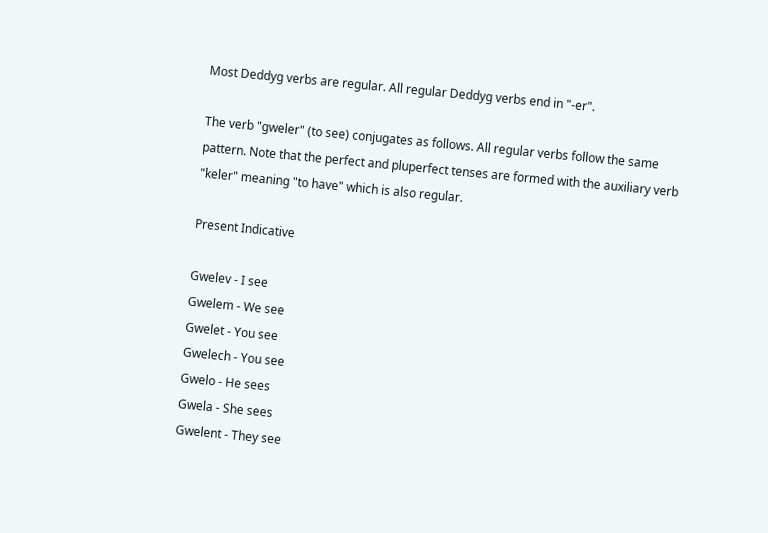Most Deddyg verbs are regular. All regular Deddyg verbs end in "-er".

The verb "gweler" (to see) conjugates as follows. All regular verbs follow the same pattern. Note that the perfect and pluperfect tenses are formed with the auxiliary verb "keler" meaning "to have" which is also regular.

Present Indicative

Gwelev - I see
Gwelem - We see
Gwelet - You see
Gwelech - You see
Gwelo - He sees
Gwela - She sees
Gwelent - They see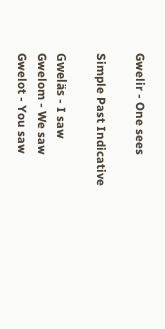Gwelir - One sees

Simple Past Indicative

Gweläs - I saw
Gwelom - We saw
Gwelot - You saw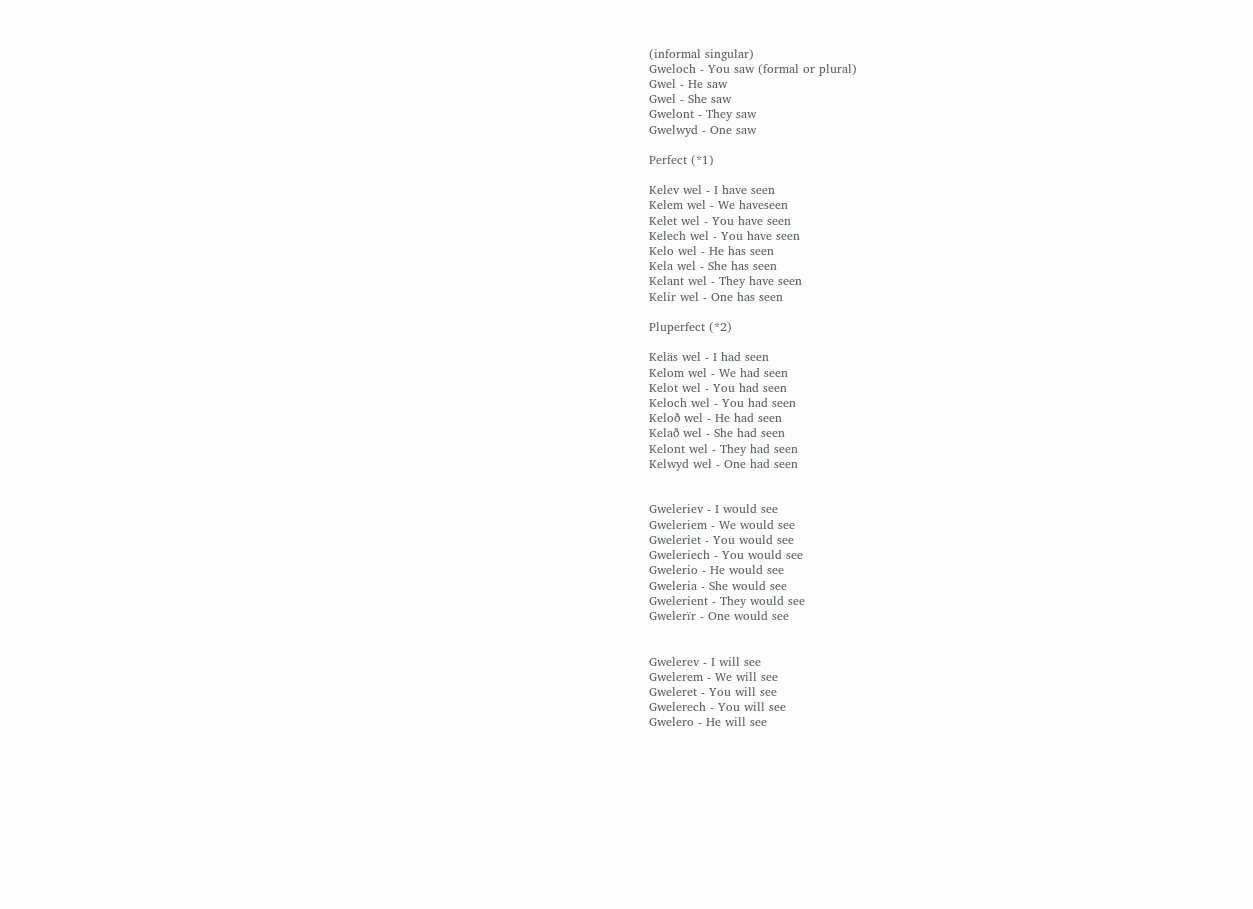(informal singular)
Gweloch - You saw (formal or plural)
Gwel - He saw
Gwel - She saw
Gwelont - They saw
Gwelwyd - One saw

Perfect (*1)

Kelev wel - I have seen
Kelem wel - We haveseen
Kelet wel - You have seen
Kelech wel - You have seen
Kelo wel - He has seen
Kela wel - She has seen
Kelant wel - They have seen
Kelir wel - One has seen

Pluperfect (*2)

Keläs wel - I had seen
Kelom wel - We had seen
Kelot wel - You had seen
Keloch wel - You had seen
Keloð wel - He had seen
Kelað wel - She had seen
Kelont wel - They had seen
Kelwyd wel - One had seen


Gweleriev - I would see
Gweleriem - We would see
Gweleriet - You would see
Gweleriech - You would see
Gwelerio - He would see
Gweleria - She would see
Gwelerient - They would see
Gwelerïr - One would see


Gwelerev - I will see
Gwelerem - We will see
Gweleret - You will see
Gwelerech - You will see
Gwelero - He will see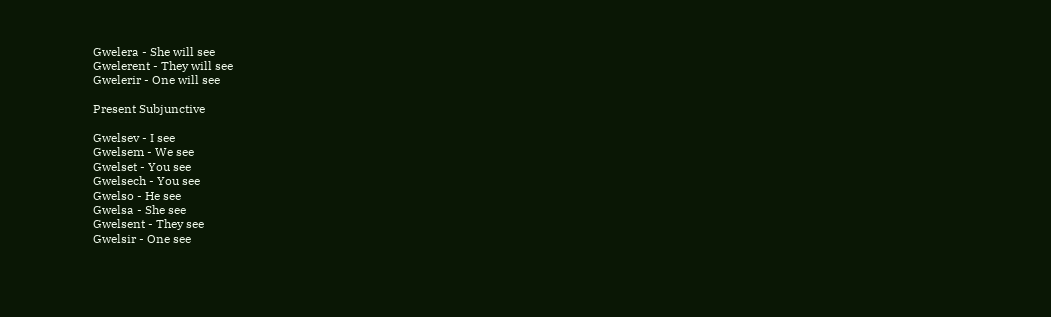Gwelera - She will see
Gwelerent - They will see
Gwelerir - One will see

Present Subjunctive

Gwelsev - I see
Gwelsem - We see
Gwelset - You see
Gwelsech - You see
Gwelso - He see
Gwelsa - She see
Gwelsent - They see
Gwelsir - One see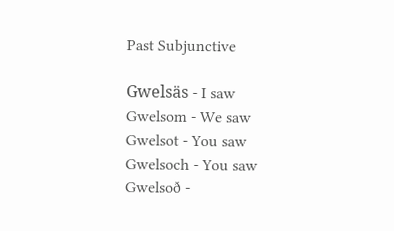Past Subjunctive

Gwelsäs - I saw
Gwelsom - We saw
Gwelsot - You saw
Gwelsoch - You saw
Gwelsoð -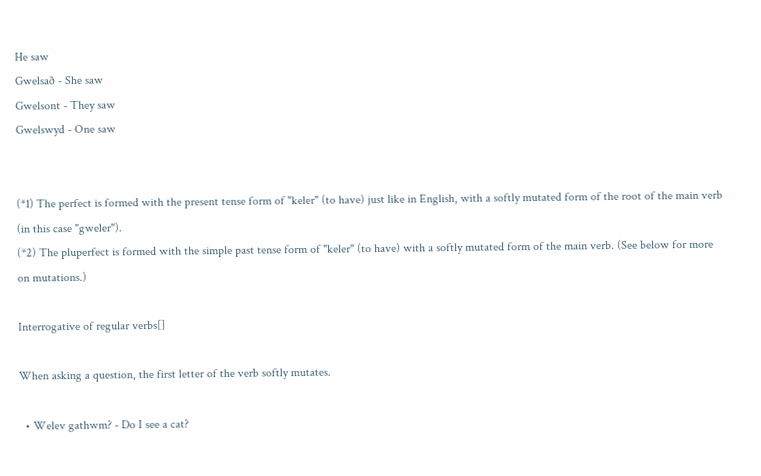He saw
Gwelsað - She saw
Gwelsont - They saw
Gwelswyd - One saw


(*1) The perfect is formed with the present tense form of "keler" (to have) just like in English, with a softly mutated form of the root of the main verb (in this case "gweler").
(*2) The pluperfect is formed with the simple past tense form of "keler" (to have) with a softly mutated form of the main verb. (See below for more on mutations.)

Interrogative of regular verbs[]

When asking a question, the first letter of the verb softly mutates.

  • Welev gathwm? - Do I see a cat?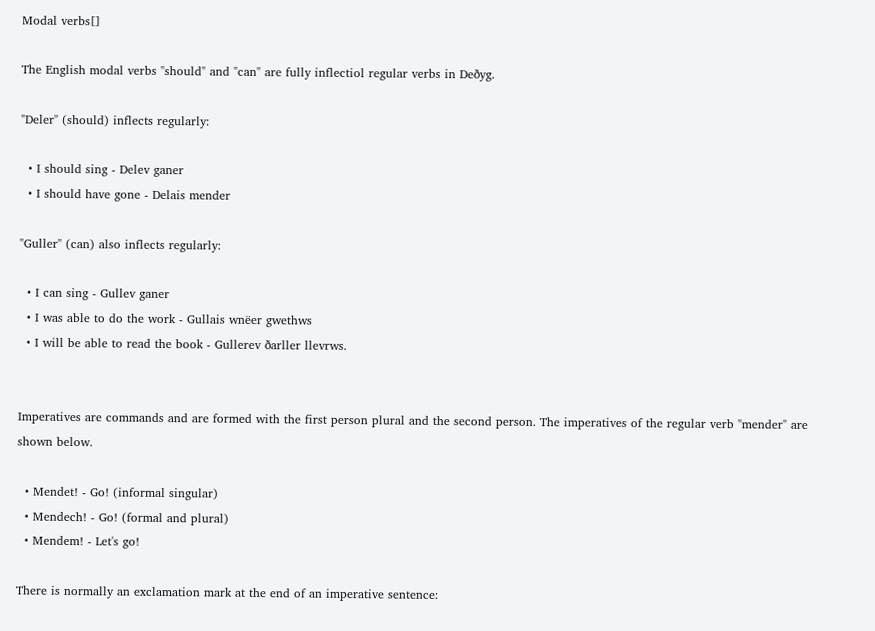Modal verbs[]

The English modal verbs "should" and "can" are fully inflectiol regular verbs in Deðyg.

"Deler" (should) inflects regularly:

  • I should sing - Delev ganer
  • I should have gone - Delais mender

"Guller" (can) also inflects regularly:

  • I can sing - Gullev ganer
  • I was able to do the work - Gullais wnëer gwethws
  • I will be able to read the book - Gullerev ðarller llevrws.


Imperatives are commands and are formed with the first person plural and the second person. The imperatives of the regular verb "mender" are shown below.

  • Mendet! - Go! (informal singular)
  • Mendech! - Go! (formal and plural)
  • Mendem! - Let's go!

There is normally an exclamation mark at the end of an imperative sentence: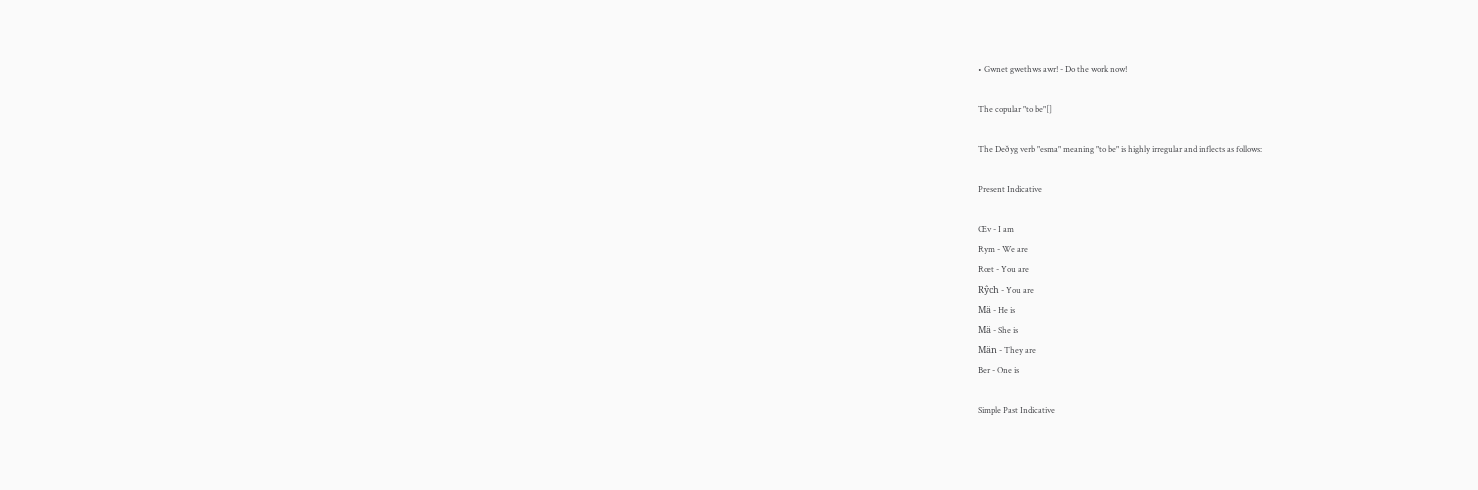• Gwnet gwethws awr! - Do the work now!

The copular "to be"[]

The Deðyg verb "esma" meaning "to be" is highly irregular and inflects as follows:

Present Indicative

Œv - I am
Rym - We are
Rœt - You are
Rŷch - You are
Mä - He is
Mä - She is
Män - They are
Ber - One is

Simple Past Indicative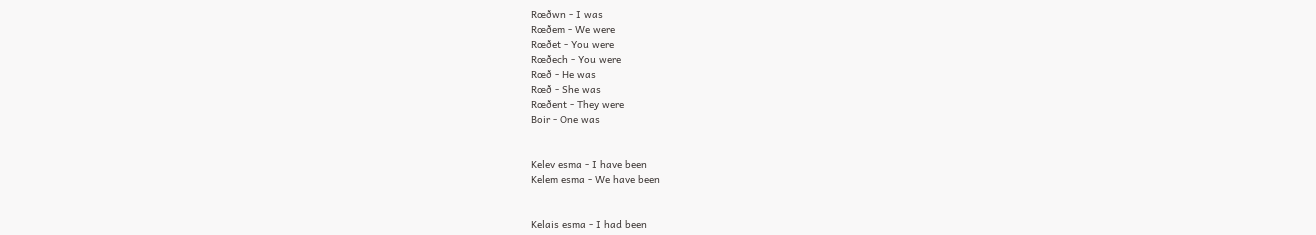Rœðwn - I was
Rœðem - We were
Rœðet - You were
Rœðech - You were
Rœð - He was
Rœð - She was
Rœðent - They were
Boir - One was


Kelev esma - I have been
Kelem esma - We have been


Kelais esma - I had been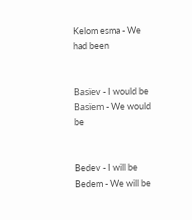Kelom esma - We had been


Basïev - I would be
Basïem - We would be


Bedev - I will be
Bedem - We will be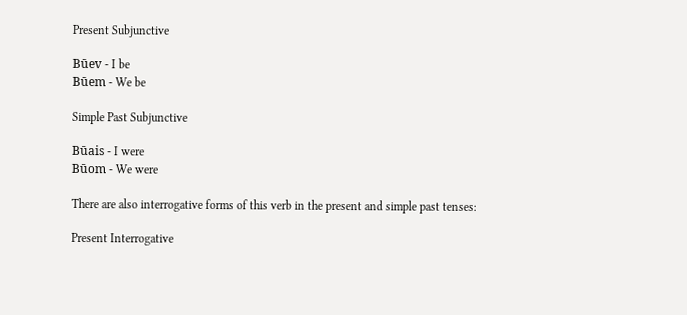Present Subjunctive

Būev - I be
Būem - We be

Simple Past Subjunctive

Būais - I were
Būom - We were

There are also interrogative forms of this verb in the present and simple past tenses:

Present Interrogative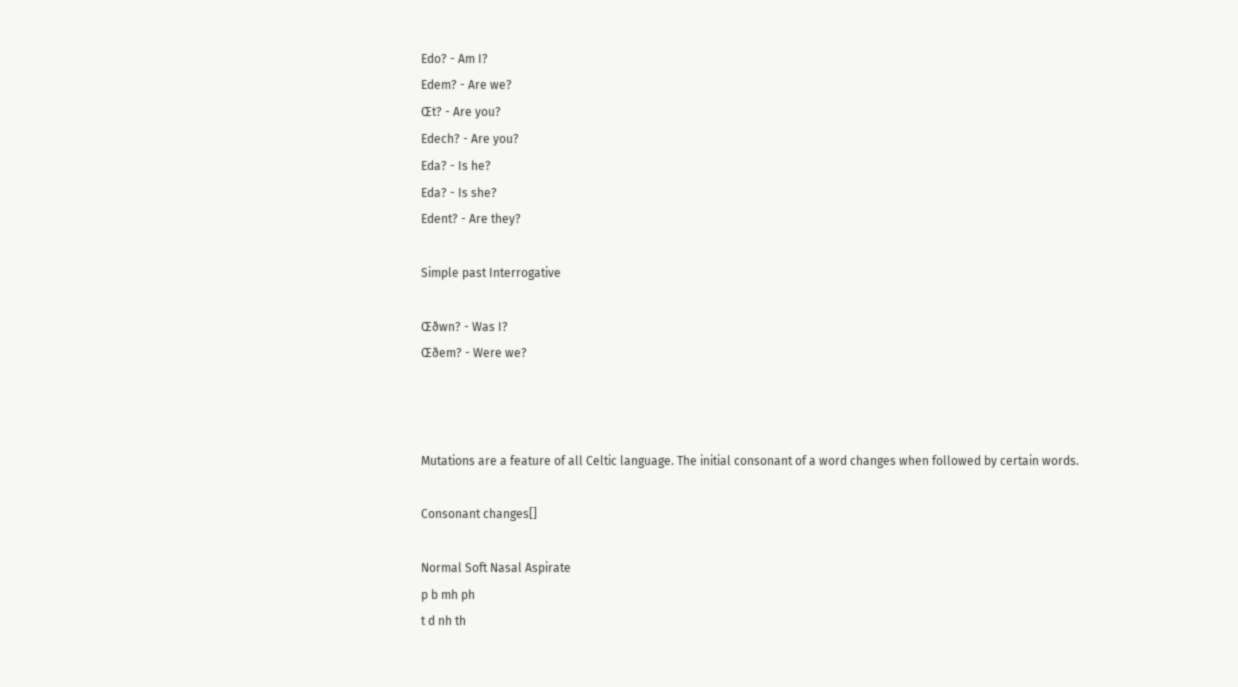Edo? - Am I?
Edem? - Are we?
Œt? - Are you?
Edech? - Are you?
Eda? - Is he?
Eda? - Is she?
Edent? - Are they?

Simple past Interrogative

Œðwn? - Was I?
Œðem? - Were we?



Mutations are a feature of all Celtic language. The initial consonant of a word changes when followed by certain words.

Consonant changes[]

Normal Soft Nasal Aspirate
p b mh ph
t d nh th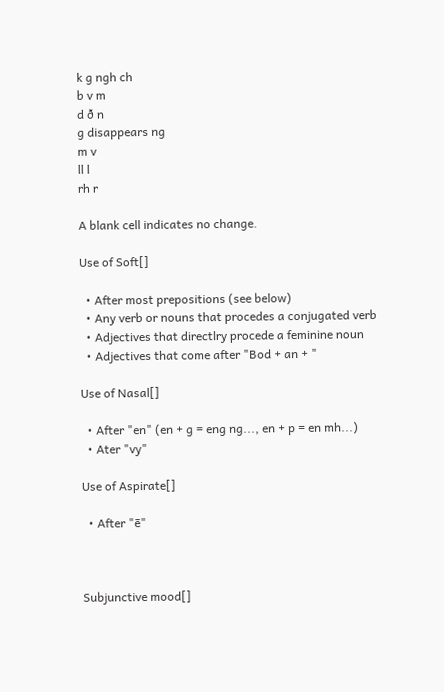k g ngh ch
b v m
d ð n
g disappears ng
m v
ll l
rh r

A blank cell indicates no change.

Use of Soft[]

  • After most prepositions (see below)
  • Any verb or nouns that procedes a conjugated verb
  • Adjectives that directlry procede a feminine noun
  • Adjectives that come after "Bod + an + "

Use of Nasal[]

  • After "en" (en + g = eng ng..., en + p = en mh...)
  • Ater "vy"

Use of Aspirate[]

  • After "ē"



Subjunctive mood[]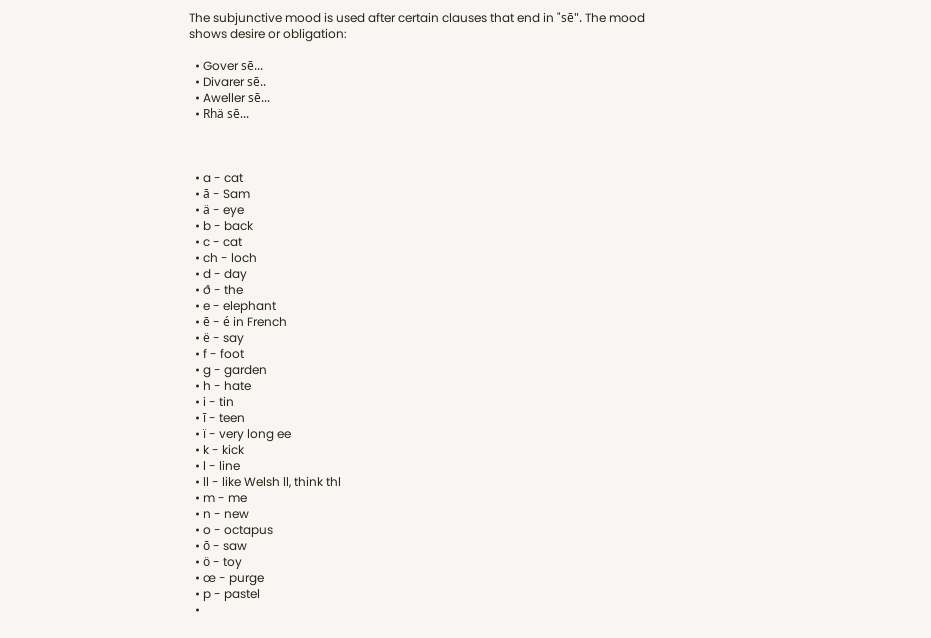The subjunctive mood is used after certain clauses that end in "sē". The mood shows desire or obligation:

  • Gover sē...
  • Divarer sē..
  • Aweller sē...
  • Rhä sē...



  • a - cat
  • ā - Sam
  • ä - eye
  • b - back
  • c - cat
  • ch - loch
  • d - day
  • ð - the
  • e - elephant
  • ē - é in French
  • ë - say
  • f - foot
  • g - garden
  • h - hate
  • i - tin
  • ī - teen
  • ï - very long ee
  • k - kick
  • l - line
  • ll - like Welsh ll, think thl
  • m - me
  • n - new
  • o - octapus
  • ō - saw
  • ö - toy
  • œ - purge
  • p - pastel
  •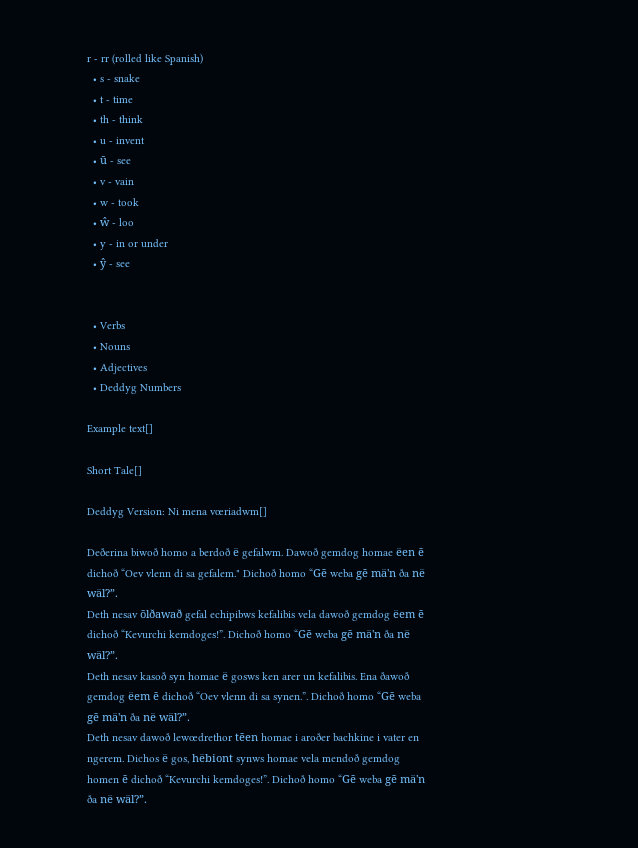r - rr (rolled like Spanish)
  • s - snake
  • t - time
  • th - think
  • u - invent
  • ū - see
  • v - vain
  • w - took
  • ŵ - loo
  • y - in or under
  • ŷ - see


  • Verbs
  • Nouns
  • Adjectives
  • Deddyg Numbers

Example text[]

Short Tale[]

Deddyg Version: Ni mena vœriadwm[]

Deðerina biwoð homo a berdoð ë gefalwm. Dawoð gemdog homae ëen ē dichoð “Oev vlenn di sa gefalem." Dichoð homo “Gē weba gē mä'n ða në wäl?”.
Deth nesav ōlðawað gefal echipibws kefalibis vela dawoð gemdog ëem ē dichoð “Kevurchi kemdoges!”. Dichoð homo “Gē weba gē mä'n ða në wäl?”.
Deth nesav kasoð syn homae ë gosws ken arer un kefalibis. Ena ðawoð gemdog ëem ē dichoð “Oev vlenn di sa synen.”. Dichoð homo “Gē weba gē mä'n ða në wäl?”.
Deth nesav dawoð lewœdrethor tēen homae i aroðer bachkine i vater en ngerem. Dichos ë gos, hëbiont synws homae vela mendoð gemdog homen ē dichoð “Kevurchi kemdoges!”. Dichoð homo “Gē weba gē mä'n ða në wäl?”.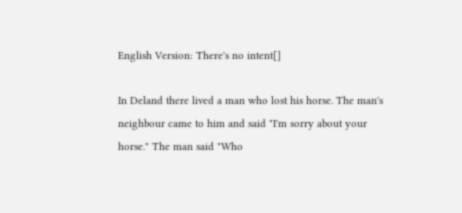English Version: There's no intent[]

In Deland there lived a man who lost his horse. The man's neighbour came to him and said "I'm sorry about your horse." The man said "Who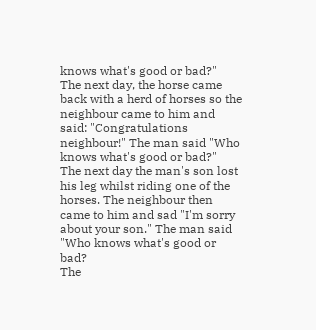knows what's good or bad?"
The next day, the horse came back with a herd of horses so the neighbour came to him and said: "Congratulations neighbour!" The man said "Who knows what's good or bad?"
The next day the man's son lost his leg whilst riding one of the horses. The neighbour then came to him and sad "I'm sorry about your son." The man said "Who knows what's good or bad?
The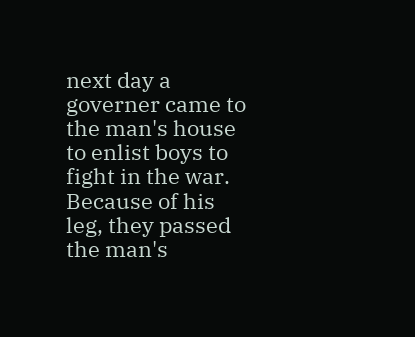next day a governer came to the man's house to enlist boys to fight in the war. Because of his leg, they passed the man's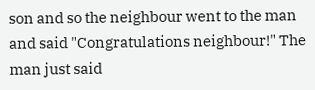son and so the neighbour went to the man and said "Congratulations neighbour!" The man just said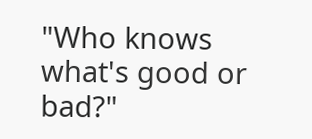"Who knows what's good or bad?"